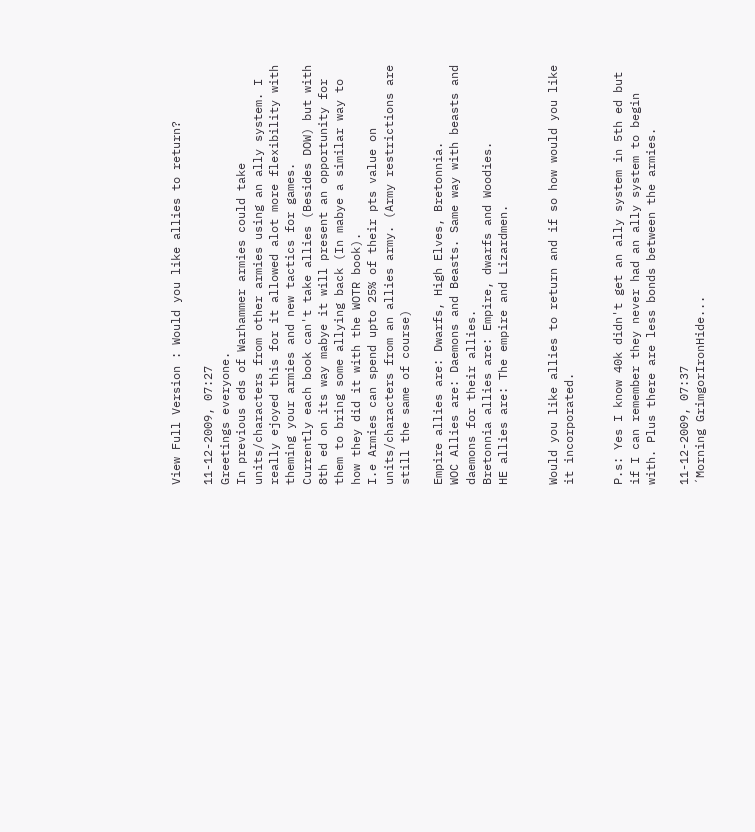View Full Version : Would you like allies to return?

11-12-2009, 07:27
Greetings everyone.
In previous eds of Warhammer armies could take units/characters from other armies using an ally system. I really ejoyed this for it allowed alot more flexibility with theming your armies and new tactics for games.
Currently each book can't take allies (Besides DOW) but with 8th ed on its way mabye it will present an opportunity for them to bring some allying back (In mabye a similar way to how they did it with the WOTR book).
I.e Armies can spend upto 25% of their pts value on units/characters from an allies army. (Army restrictions are still the same of course)

Empire allies are: Dwarfs, High Elves, Bretonnia.
WOC Allies are: Daemons and Beasts. Same way with beasts and daemons for their allies.
Bretonnia allies are: Empire, dwarfs and Woodies.
HE allies are: The empire and Lizardmen.


Would you like allies to return and if so how would you like it incorporated.


P.s: Yes I know 40k didn't get an ally system in 5th ed but if I can remember they never had an ally system to begin with. Plus there are less bonds between the armies.

11-12-2009, 07:37
´Morning GrimgorIronHide...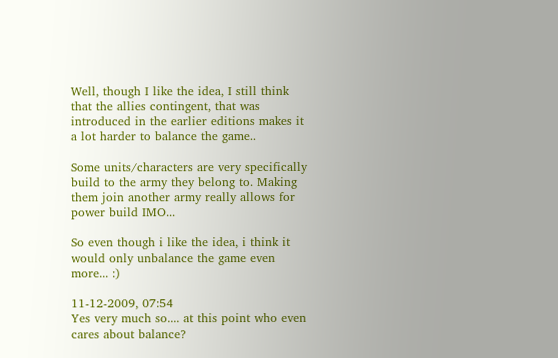Well, though I like the idea, I still think that the allies contingent, that was introduced in the earlier editions makes it a lot harder to balance the game..

Some units/characters are very specifically build to the army they belong to. Making them join another army really allows for power build IMO...

So even though i like the idea, i think it would only unbalance the game even more... :)

11-12-2009, 07:54
Yes very much so.... at this point who even cares about balance?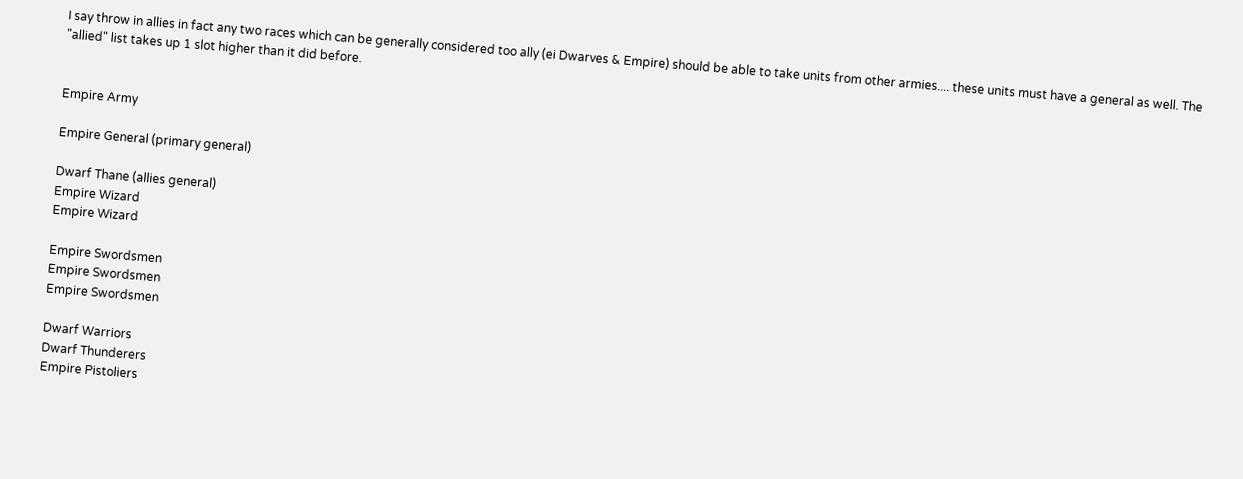I say throw in allies in fact any two races which can be generally considered too ally (ei Dwarves & Empire) should be able to take units from other armies.... these units must have a general as well. The "allied" list takes up 1 slot higher than it did before.


Empire Army

Empire General (primary general)

Dwarf Thane (allies general)
Empire Wizard
Empire Wizard

Empire Swordsmen
Empire Swordsmen
Empire Swordsmen

Dwarf Warriors
Dwarf Thunderers
Empire Pistoliers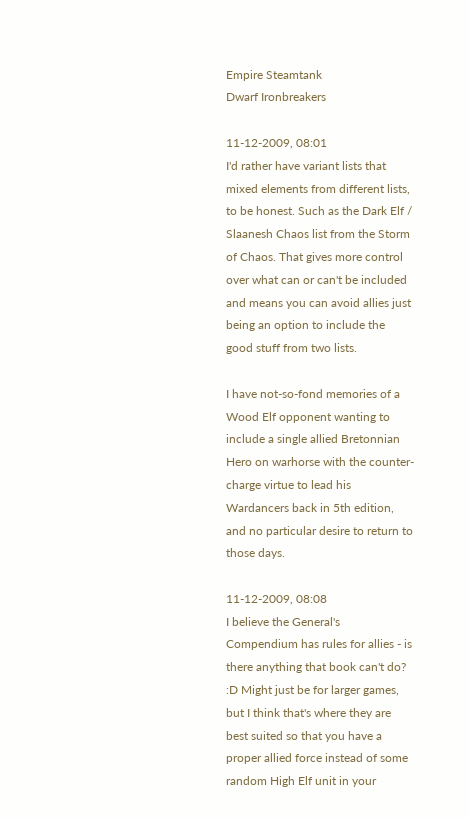Empire Steamtank
Dwarf Ironbreakers

11-12-2009, 08:01
I'd rather have variant lists that mixed elements from different lists, to be honest. Such as the Dark Elf / Slaanesh Chaos list from the Storm of Chaos. That gives more control over what can or can't be included and means you can avoid allies just being an option to include the good stuff from two lists.

I have not-so-fond memories of a Wood Elf opponent wanting to include a single allied Bretonnian Hero on warhorse with the counter-charge virtue to lead his Wardancers back in 5th edition, and no particular desire to return to those days.

11-12-2009, 08:08
I believe the General's Compendium has rules for allies - is there anything that book can't do? :D Might just be for larger games, but I think that's where they are best suited so that you have a proper allied force instead of some random High Elf unit in your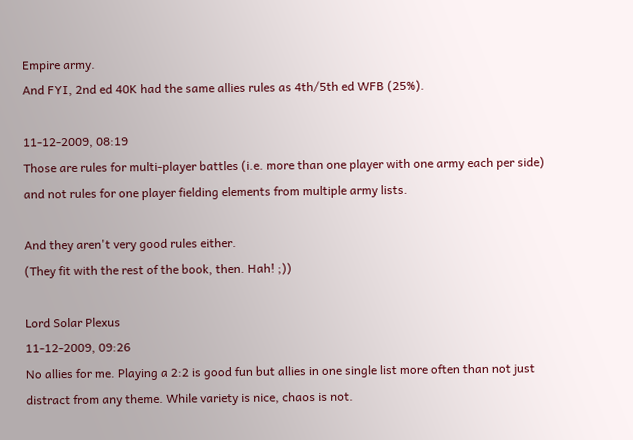Empire army.
And FYI, 2nd ed 40K had the same allies rules as 4th/5th ed WFB (25%).

11-12-2009, 08:19
Those are rules for multi-player battles (i.e. more than one player with one army each per side) and not rules for one player fielding elements from multiple army lists.

And they aren't very good rules either.
(They fit with the rest of the book, then. Hah! ;))

Lord Solar Plexus
11-12-2009, 09:26
No allies for me. Playing a 2:2 is good fun but allies in one single list more often than not just distract from any theme. While variety is nice, chaos is not.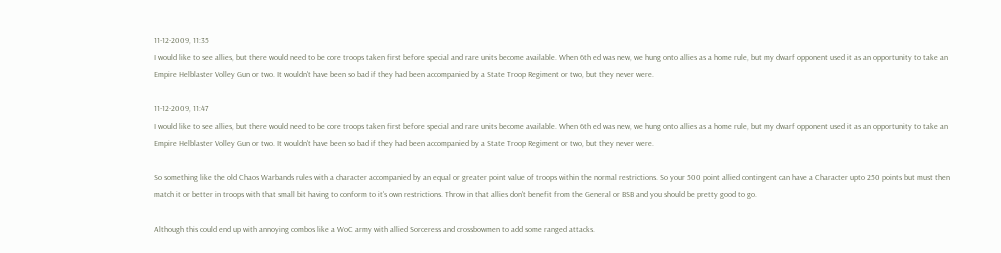11-12-2009, 11:35
I would like to see allies, but there would need to be core troops taken first before special and rare units become available. When 6th ed was new, we hung onto allies as a home rule, but my dwarf opponent used it as an opportunity to take an Empire Helblaster Volley Gun or two. It wouldn't have been so bad if they had been accompanied by a State Troop Regiment or two, but they never were.

11-12-2009, 11:47
I would like to see allies, but there would need to be core troops taken first before special and rare units become available. When 6th ed was new, we hung onto allies as a home rule, but my dwarf opponent used it as an opportunity to take an Empire Helblaster Volley Gun or two. It wouldn't have been so bad if they had been accompanied by a State Troop Regiment or two, but they never were.

So something like the old Chaos Warbands rules with a character accompanied by an equal or greater point value of troops within the normal restrictions. So your 500 point allied contingent can have a Character upto 250 points but must then match it or better in troops with that small bit having to conform to it's own restrictions. Throw in that allies don't benefit from the General or BSB and you should be pretty good to go.

Although this could end up with annoying combos like a WoC army with allied Sorceress and crossbowmen to add some ranged attacks.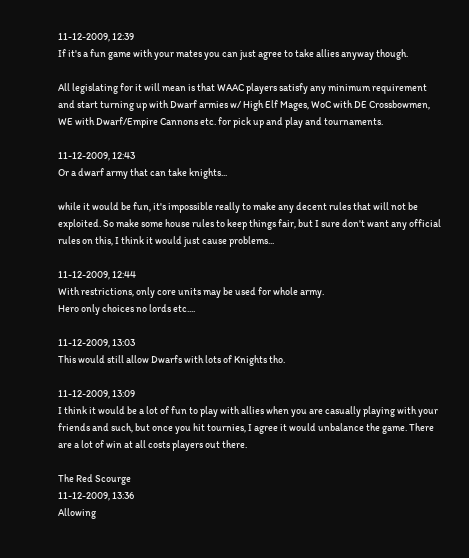11-12-2009, 12:39
If it's a fun game with your mates you can just agree to take allies anyway though.

All legislating for it will mean is that WAAC players satisfy any minimum requirement and start turning up with Dwarf armies w/ High Elf Mages, WoC with DE Crossbowmen, WE with Dwarf/Empire Cannons etc. for pick up and play and tournaments.

11-12-2009, 12:43
Or a dwarf army that can take knights...

while it would be fun, it's impossible really to make any decent rules that will not be exploited. So make some house rules to keep things fair, but I sure don't want any official rules on this, I think it would just cause problems...

11-12-2009, 12:44
With restrictions, only core units may be used for whole army.
Hero only choices no lords etc....

11-12-2009, 13:03
This would still allow Dwarfs with lots of Knights tho.

11-12-2009, 13:09
I think it would be a lot of fun to play with allies when you are casually playing with your friends and such, but once you hit tournies, I agree it would unbalance the game. There are a lot of win at all costs players out there.

The Red Scourge
11-12-2009, 13:36
Allowing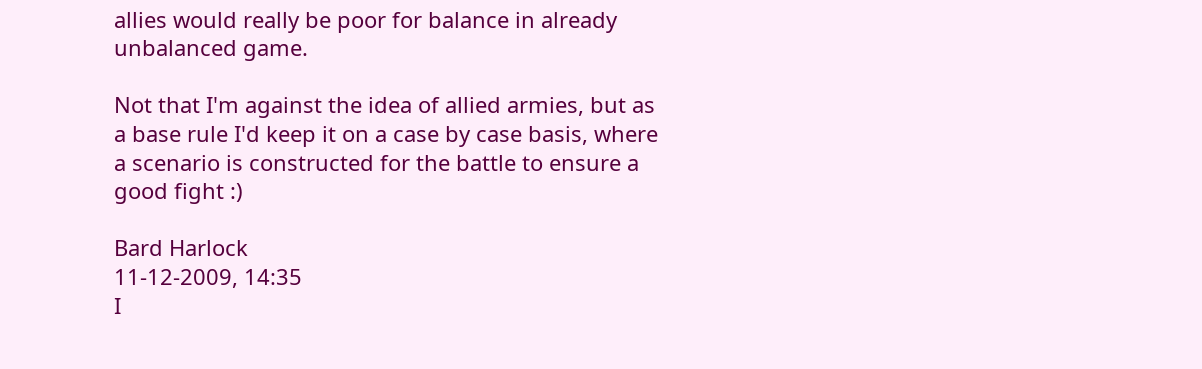allies would really be poor for balance in already unbalanced game.

Not that I'm against the idea of allied armies, but as a base rule I'd keep it on a case by case basis, where a scenario is constructed for the battle to ensure a good fight :)

Bard Harlock
11-12-2009, 14:35
I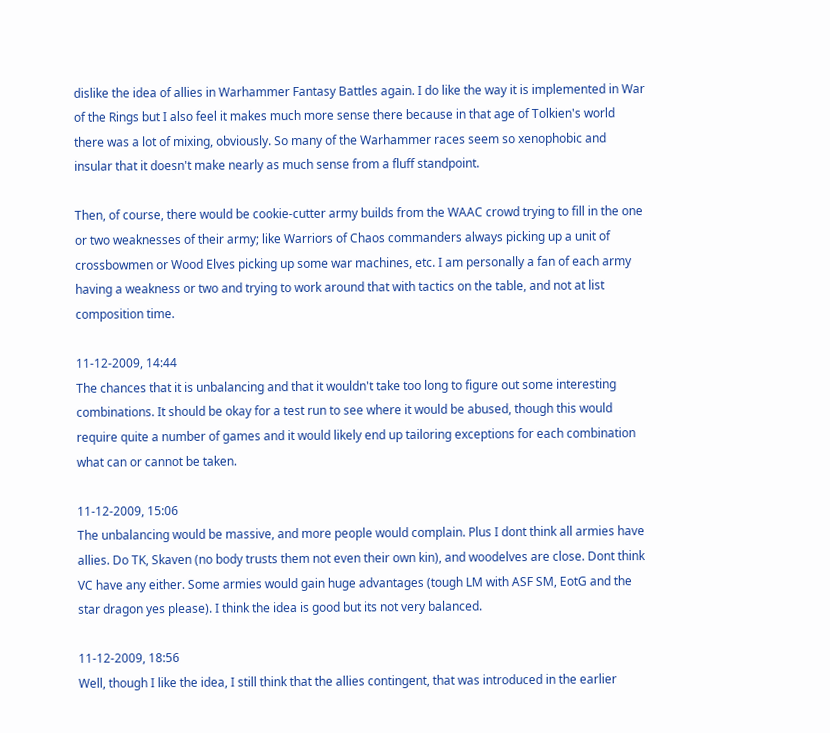dislike the idea of allies in Warhammer Fantasy Battles again. I do like the way it is implemented in War of the Rings but I also feel it makes much more sense there because in that age of Tolkien's world there was a lot of mixing, obviously. So many of the Warhammer races seem so xenophobic and insular that it doesn't make nearly as much sense from a fluff standpoint.

Then, of course, there would be cookie-cutter army builds from the WAAC crowd trying to fill in the one or two weaknesses of their army; like Warriors of Chaos commanders always picking up a unit of crossbowmen or Wood Elves picking up some war machines, etc. I am personally a fan of each army having a weakness or two and trying to work around that with tactics on the table, and not at list composition time.

11-12-2009, 14:44
The chances that it is unbalancing and that it wouldn't take too long to figure out some interesting combinations. It should be okay for a test run to see where it would be abused, though this would require quite a number of games and it would likely end up tailoring exceptions for each combination what can or cannot be taken.

11-12-2009, 15:06
The unbalancing would be massive, and more people would complain. Plus I dont think all armies have allies. Do TK, Skaven (no body trusts them not even their own kin), and woodelves are close. Dont think VC have any either. Some armies would gain huge advantages (tough LM with ASF SM, EotG and the star dragon yes please). I think the idea is good but its not very balanced.

11-12-2009, 18:56
Well, though I like the idea, I still think that the allies contingent, that was introduced in the earlier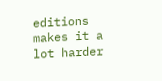editions makes it a lot harder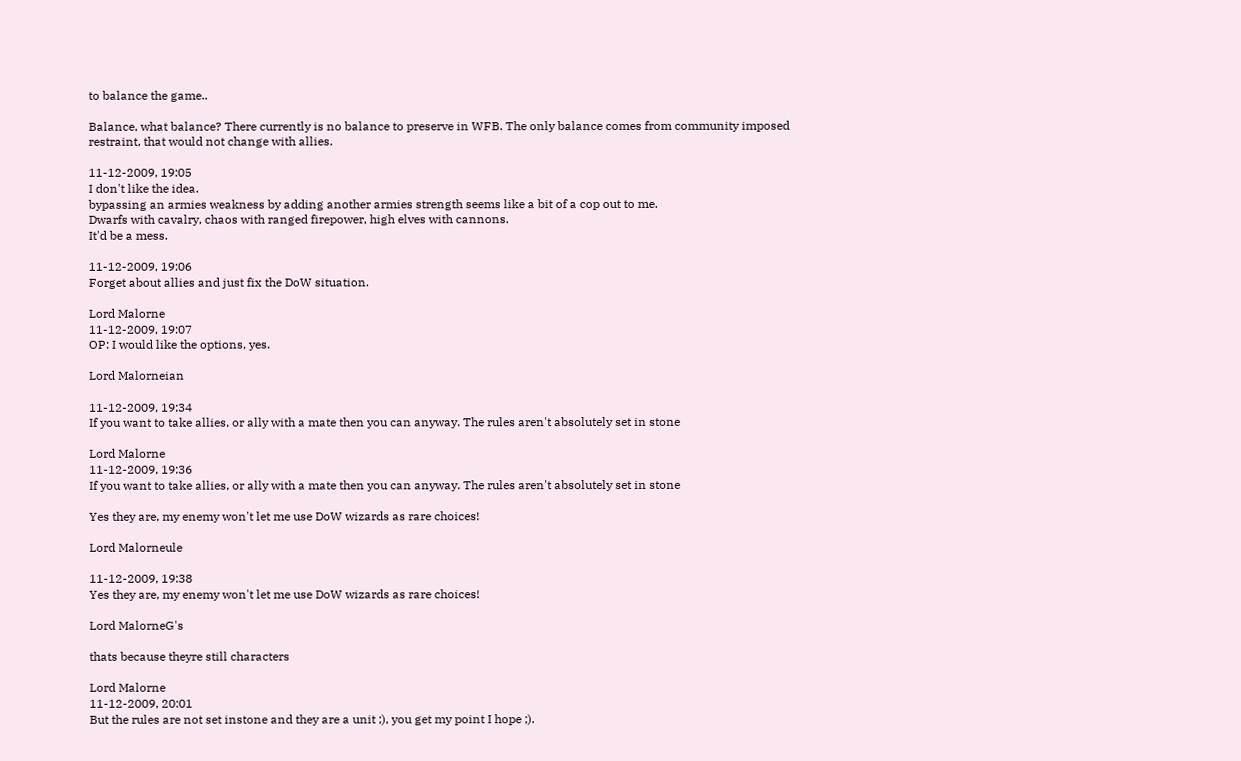to balance the game..

Balance, what balance? There currently is no balance to preserve in WFB. The only balance comes from community imposed restraint, that would not change with allies.

11-12-2009, 19:05
I don't like the idea.
bypassing an armies weakness by adding another armies strength seems like a bit of a cop out to me.
Dwarfs with cavalry, chaos with ranged firepower, high elves with cannons.
It'd be a mess.

11-12-2009, 19:06
Forget about allies and just fix the DoW situation.

Lord Malorne
11-12-2009, 19:07
OP: I would like the options, yes.

Lord Malorneian

11-12-2009, 19:34
If you want to take allies, or ally with a mate then you can anyway. The rules aren't absolutely set in stone

Lord Malorne
11-12-2009, 19:36
If you want to take allies, or ally with a mate then you can anyway. The rules aren't absolutely set in stone

Yes they are, my enemy won't let me use DoW wizards as rare choices!

Lord Malorneule

11-12-2009, 19:38
Yes they are, my enemy won't let me use DoW wizards as rare choices!

Lord MalorneG's

thats because theyre still characters

Lord Malorne
11-12-2009, 20:01
But the rules are not set instone and they are a unit ;), you get my point I hope ;).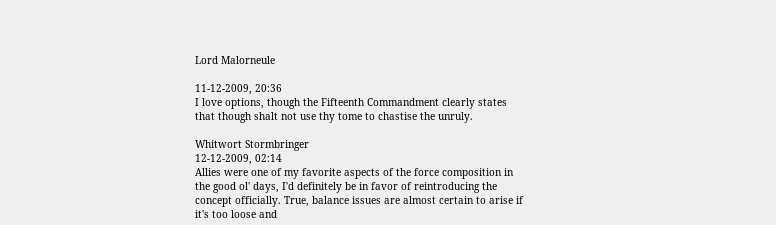Lord Malorneule

11-12-2009, 20:36
I love options, though the Fifteenth Commandment clearly states that though shalt not use thy tome to chastise the unruly.

Whitwort Stormbringer
12-12-2009, 02:14
Allies were one of my favorite aspects of the force composition in the good ol' days, I'd definitely be in favor of reintroducing the concept officially. True, balance issues are almost certain to arise if it's too loose and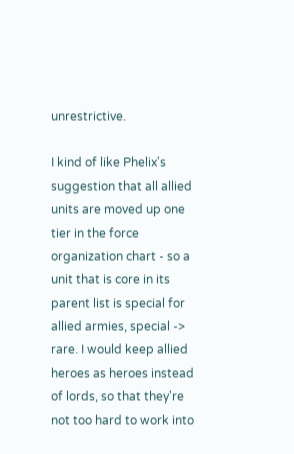unrestrictive.

I kind of like Phelix's suggestion that all allied units are moved up one tier in the force organization chart - so a unit that is core in its parent list is special for allied armies, special -> rare. I would keep allied heroes as heroes instead of lords, so that they're not too hard to work into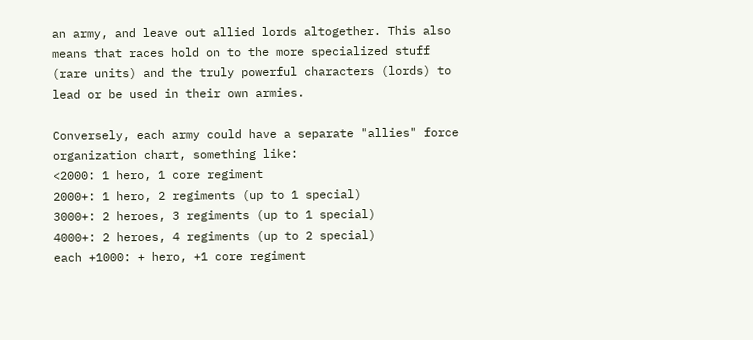an army, and leave out allied lords altogether. This also means that races hold on to the more specialized stuff (rare units) and the truly powerful characters (lords) to lead or be used in their own armies.

Conversely, each army could have a separate "allies" force organization chart, something like:
<2000: 1 hero, 1 core regiment
2000+: 1 hero, 2 regiments (up to 1 special)
3000+: 2 heroes, 3 regiments (up to 1 special)
4000+: 2 heroes, 4 regiments (up to 2 special)
each +1000: + hero, +1 core regiment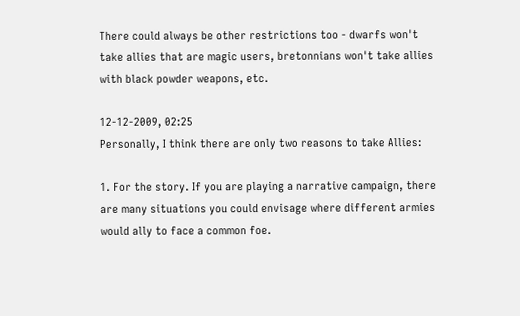There could always be other restrictions too - dwarfs won't take allies that are magic users, bretonnians won't take allies with black powder weapons, etc.

12-12-2009, 02:25
Personally, I think there are only two reasons to take Allies:

1. For the story. If you are playing a narrative campaign, there are many situations you could envisage where different armies would ally to face a common foe.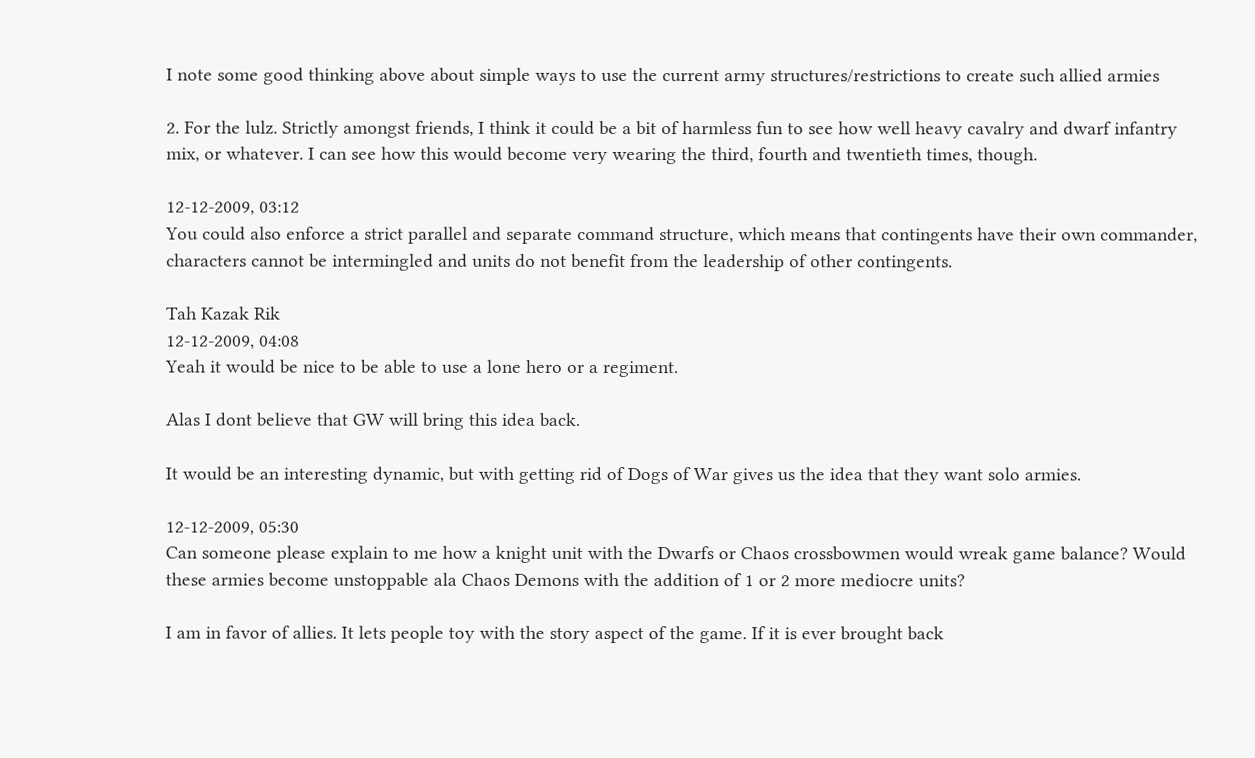I note some good thinking above about simple ways to use the current army structures/restrictions to create such allied armies

2. For the lulz. Strictly amongst friends, I think it could be a bit of harmless fun to see how well heavy cavalry and dwarf infantry mix, or whatever. I can see how this would become very wearing the third, fourth and twentieth times, though.

12-12-2009, 03:12
You could also enforce a strict parallel and separate command structure, which means that contingents have their own commander, characters cannot be intermingled and units do not benefit from the leadership of other contingents.

Tah Kazak Rik
12-12-2009, 04:08
Yeah it would be nice to be able to use a lone hero or a regiment.

Alas I dont believe that GW will bring this idea back.

It would be an interesting dynamic, but with getting rid of Dogs of War gives us the idea that they want solo armies.

12-12-2009, 05:30
Can someone please explain to me how a knight unit with the Dwarfs or Chaos crossbowmen would wreak game balance? Would these armies become unstoppable ala Chaos Demons with the addition of 1 or 2 more mediocre units?

I am in favor of allies. It lets people toy with the story aspect of the game. If it is ever brought back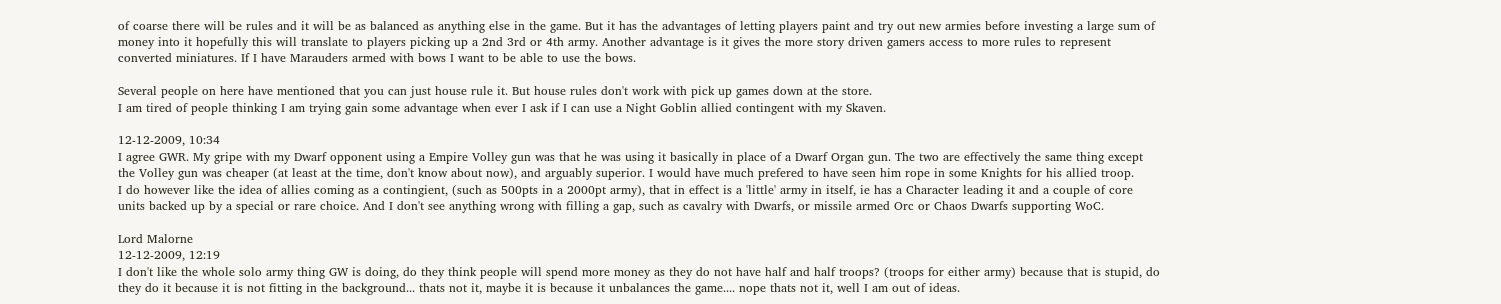of coarse there will be rules and it will be as balanced as anything else in the game. But it has the advantages of letting players paint and try out new armies before investing a large sum of money into it hopefully this will translate to players picking up a 2nd 3rd or 4th army. Another advantage is it gives the more story driven gamers access to more rules to represent converted miniatures. If I have Marauders armed with bows I want to be able to use the bows.

Several people on here have mentioned that you can just house rule it. But house rules don't work with pick up games down at the store.
I am tired of people thinking I am trying gain some advantage when ever I ask if I can use a Night Goblin allied contingent with my Skaven.

12-12-2009, 10:34
I agree GWR. My gripe with my Dwarf opponent using a Empire Volley gun was that he was using it basically in place of a Dwarf Organ gun. The two are effectively the same thing except the Volley gun was cheaper (at least at the time, don't know about now), and arguably superior. I would have much prefered to have seen him rope in some Knights for his allied troop.
I do however like the idea of allies coming as a contingient, (such as 500pts in a 2000pt army), that in effect is a 'little' army in itself, ie has a Character leading it and a couple of core units backed up by a special or rare choice. And I don't see anything wrong with filling a gap, such as cavalry with Dwarfs, or missile armed Orc or Chaos Dwarfs supporting WoC.

Lord Malorne
12-12-2009, 12:19
I don't like the whole solo army thing GW is doing, do they think people will spend more money as they do not have half and half troops? (troops for either army) because that is stupid, do they do it because it is not fitting in the background... thats not it, maybe it is because it unbalances the game.... nope thats not it, well I am out of ideas.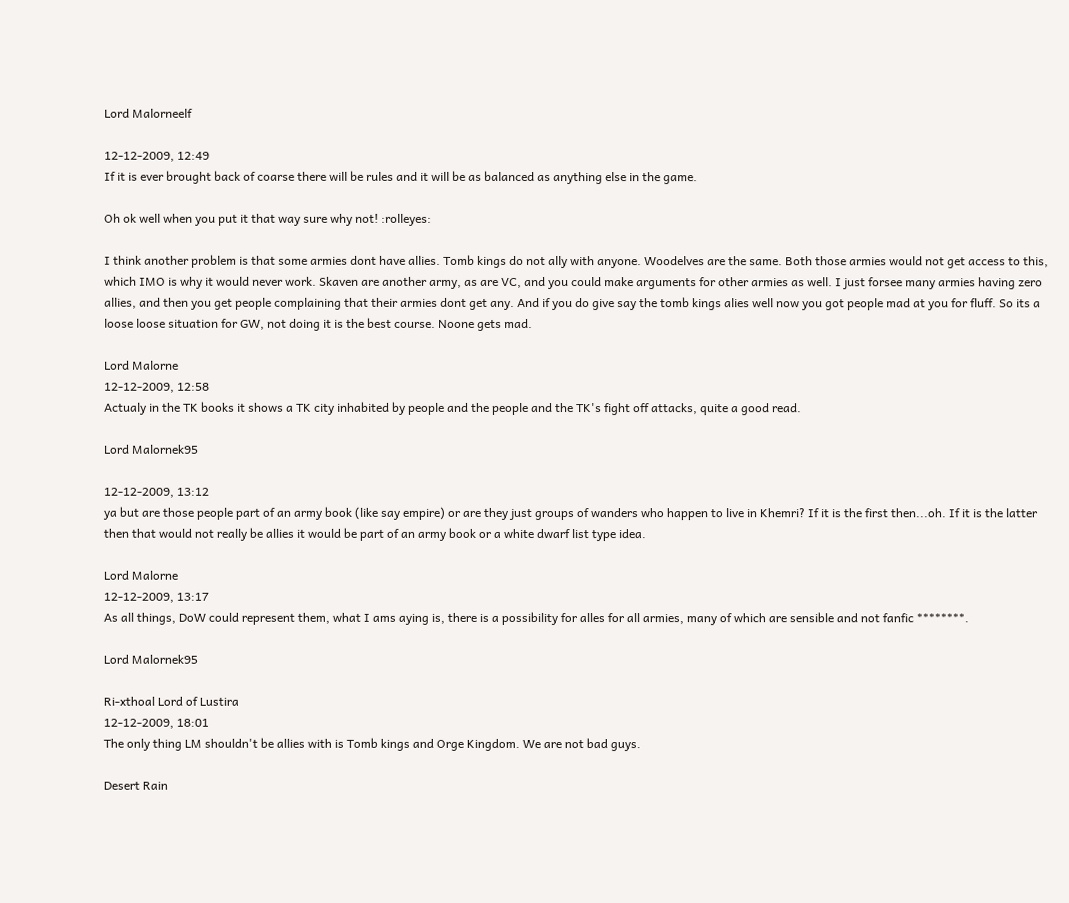Lord Malorneelf

12-12-2009, 12:49
If it is ever brought back of coarse there will be rules and it will be as balanced as anything else in the game.

Oh ok well when you put it that way sure why not! :rolleyes:

I think another problem is that some armies dont have allies. Tomb kings do not ally with anyone. Woodelves are the same. Both those armies would not get access to this, which IMO is why it would never work. Skaven are another army, as are VC, and you could make arguments for other armies as well. I just forsee many armies having zero allies, and then you get people complaining that their armies dont get any. And if you do give say the tomb kings alies well now you got people mad at you for fluff. So its a loose loose situation for GW, not doing it is the best course. Noone gets mad.

Lord Malorne
12-12-2009, 12:58
Actualy in the TK books it shows a TK city inhabited by people and the people and the TK's fight off attacks, quite a good read.

Lord Malornek95

12-12-2009, 13:12
ya but are those people part of an army book (like say empire) or are they just groups of wanders who happen to live in Khemri? If it is the first then...oh. If it is the latter then that would not really be allies it would be part of an army book or a white dwarf list type idea.

Lord Malorne
12-12-2009, 13:17
As all things, DoW could represent them, what I ams aying is, there is a possibility for alles for all armies, many of which are sensible and not fanfic ********.

Lord Malornek95

Ri-xthoal Lord of Lustira
12-12-2009, 18:01
The only thing LM shouldn't be allies with is Tomb kings and Orge Kingdom. We are not bad guys.

Desert Rain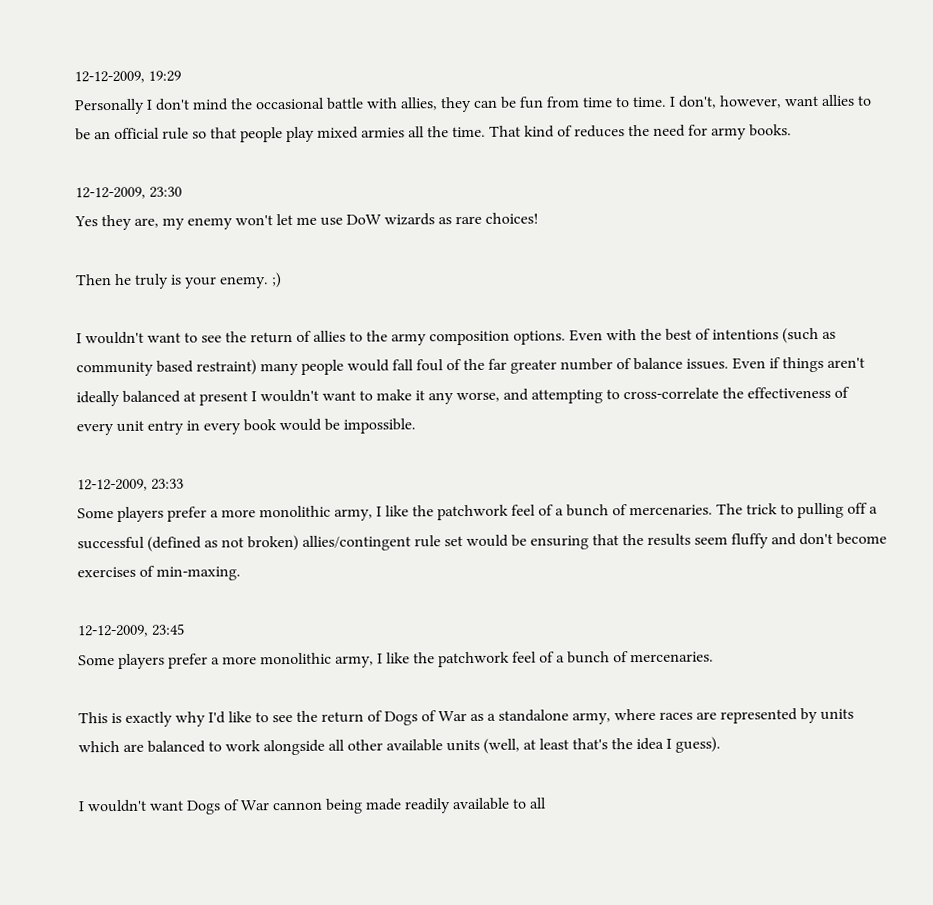12-12-2009, 19:29
Personally I don't mind the occasional battle with allies, they can be fun from time to time. I don't, however, want allies to be an official rule so that people play mixed armies all the time. That kind of reduces the need for army books.

12-12-2009, 23:30
Yes they are, my enemy won't let me use DoW wizards as rare choices!

Then he truly is your enemy. ;)

I wouldn't want to see the return of allies to the army composition options. Even with the best of intentions (such as community based restraint) many people would fall foul of the far greater number of balance issues. Even if things aren't ideally balanced at present I wouldn't want to make it any worse, and attempting to cross-correlate the effectiveness of every unit entry in every book would be impossible.

12-12-2009, 23:33
Some players prefer a more monolithic army, I like the patchwork feel of a bunch of mercenaries. The trick to pulling off a successful (defined as not broken) allies/contingent rule set would be ensuring that the results seem fluffy and don't become exercises of min-maxing.

12-12-2009, 23:45
Some players prefer a more monolithic army, I like the patchwork feel of a bunch of mercenaries.

This is exactly why I'd like to see the return of Dogs of War as a standalone army, where races are represented by units which are balanced to work alongside all other available units (well, at least that's the idea I guess).

I wouldn't want Dogs of War cannon being made readily available to all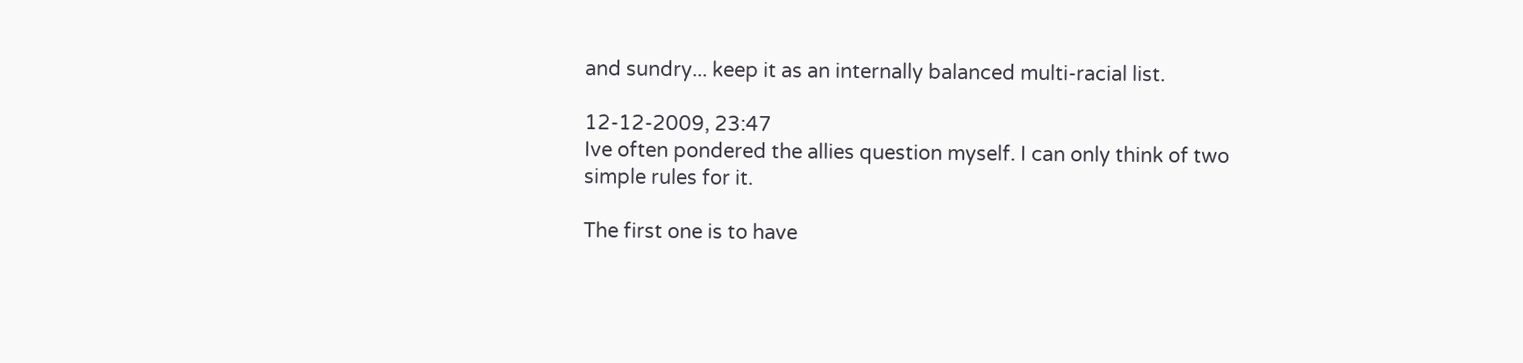and sundry... keep it as an internally balanced multi-racial list.

12-12-2009, 23:47
Ive often pondered the allies question myself. I can only think of two simple rules for it.

The first one is to have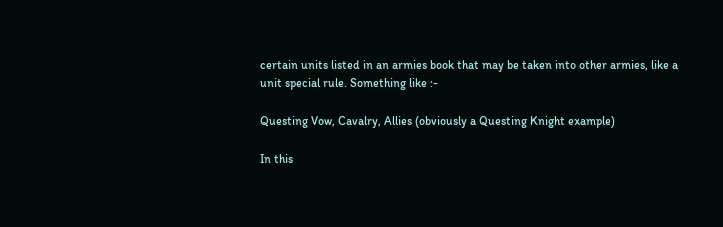certain units listed in an armies book that may be taken into other armies, like a unit special rule. Something like :-

Questing Vow, Cavalry, Allies (obviously a Questing Knight example)

In this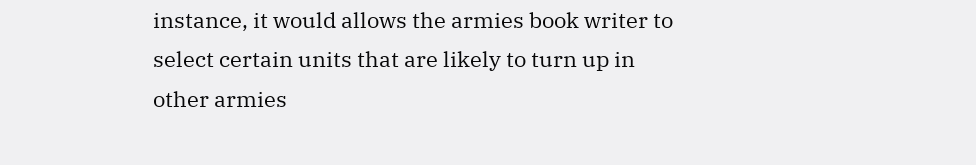instance, it would allows the armies book writer to select certain units that are likely to turn up in other armies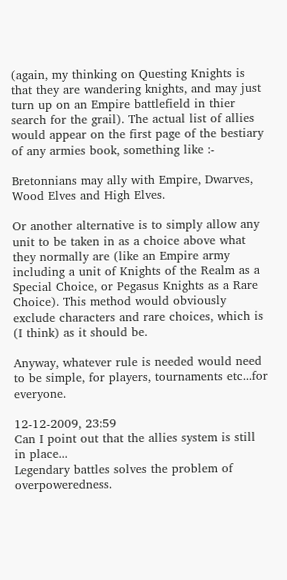(again, my thinking on Questing Knights is that they are wandering knights, and may just turn up on an Empire battlefield in thier search for the grail). The actual list of allies would appear on the first page of the bestiary of any armies book, something like :-

Bretonnians may ally with Empire, Dwarves, Wood Elves and High Elves.

Or another alternative is to simply allow any unit to be taken in as a choice above what they normally are (like an Empire army including a unit of Knights of the Realm as a Special Choice, or Pegasus Knights as a Rare Choice). This method would obviously exclude characters and rare choices, which is (I think) as it should be.

Anyway, whatever rule is needed would need to be simple, for players, tournaments etc...for everyone.

12-12-2009, 23:59
Can I point out that the allies system is still in place...
Legendary battles solves the problem of overpoweredness.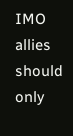IMO allies should only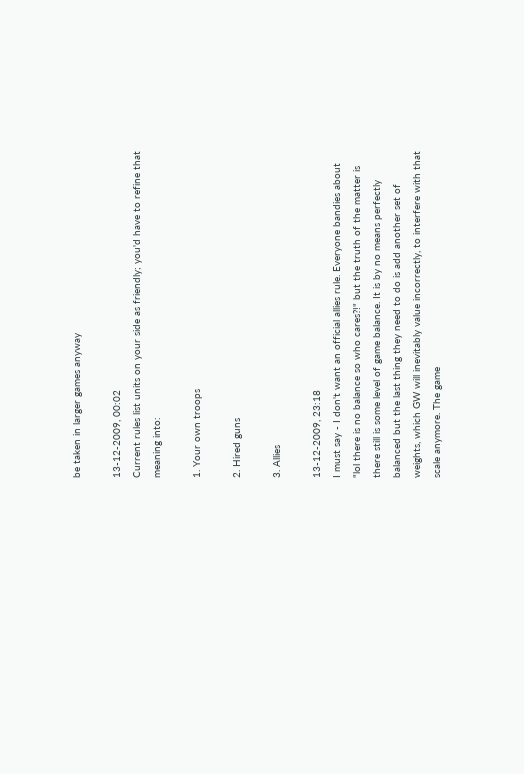be taken in larger games anyway

13-12-2009, 00:02
Current rules list units on your side as friendly; you'd have to refine that meaning into:

1. Your own troops

2. Hired guns

3. Allies

13-12-2009, 23:18
I must say - I don't want an official allies rule. Everyone bandies about "lol there is no balance so who cares?!" but the truth of the matter is there still is some level of game balance. It is by no means perfectly balanced but the last thing they need to do is add another set of weights, which GW will inevitably value incorrectly, to interfere with that scale anymore. The game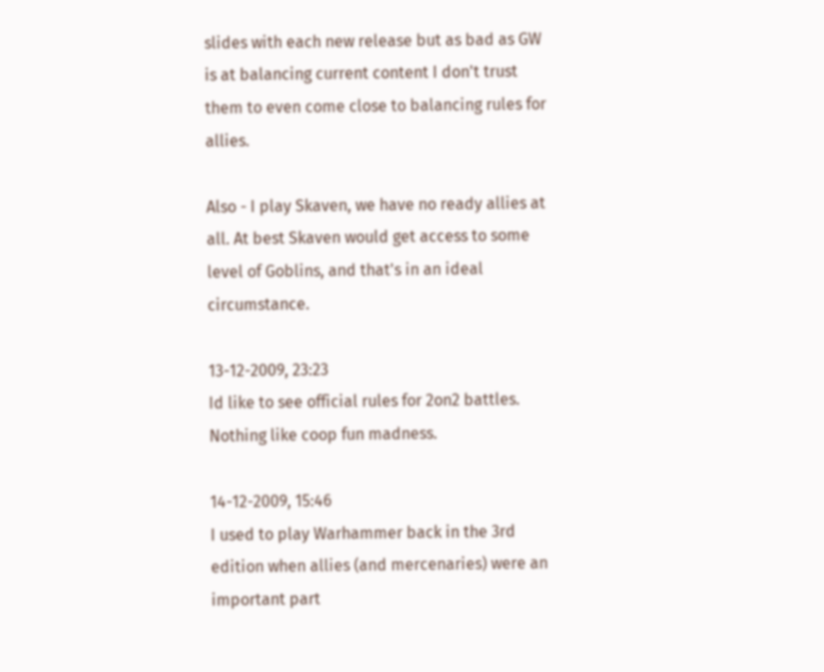slides with each new release but as bad as GW is at balancing current content I don't trust them to even come close to balancing rules for allies.

Also - I play Skaven, we have no ready allies at all. At best Skaven would get access to some level of Goblins, and that's in an ideal circumstance.

13-12-2009, 23:23
Id like to see official rules for 2on2 battles. Nothing like coop fun madness.

14-12-2009, 15:46
I used to play Warhammer back in the 3rd edition when allies (and mercenaries) were an important part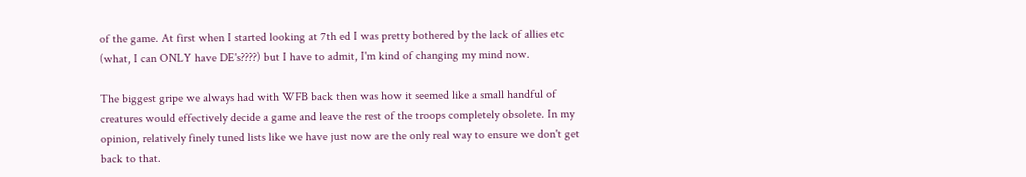of the game. At first when I started looking at 7th ed I was pretty bothered by the lack of allies etc (what, I can ONLY have DE's????) but I have to admit, I'm kind of changing my mind now.

The biggest gripe we always had with WFB back then was how it seemed like a small handful of creatures would effectively decide a game and leave the rest of the troops completely obsolete. In my opinion, relatively finely tuned lists like we have just now are the only real way to ensure we don't get back to that.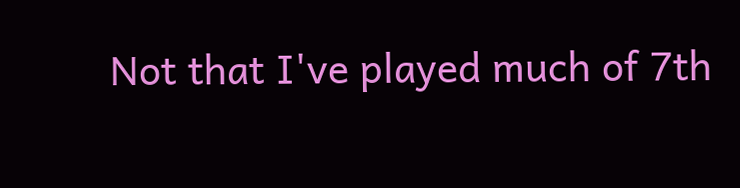Not that I've played much of 7th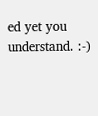ed yet you understand. :-)